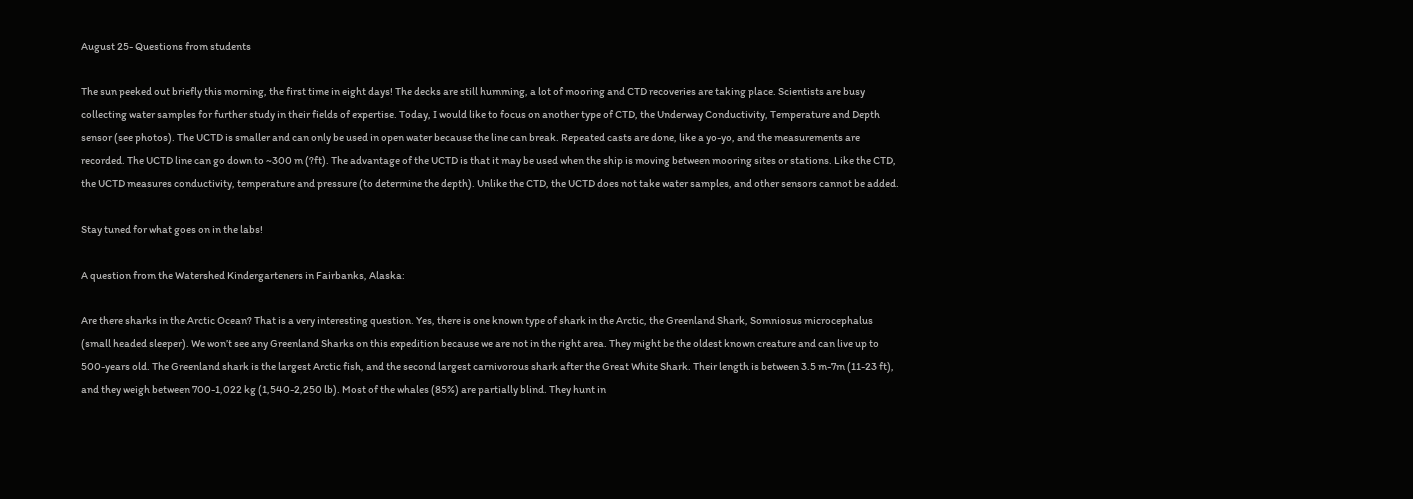August 25- Questions from students

The sun peeked out briefly this morning, the first time in eight days! The decks are still humming, a lot of mooring and CTD recoveries are taking place. Scientists are busy collecting water samples for further study in their fields of expertise. Today, I would like to focus on another type of CTD, the Underway Conductivity, Temperature and Depth sensor (see photos). The UCTD is smaller and can only be used in open water because the line can break. Repeated casts are done, like a yo-yo, and the measurements are recorded. The UCTD line can go down to ~300 m (?ft). The advantage of the UCTD is that it may be used when the ship is moving between mooring sites or stations. Like the CTD, the UCTD measures conductivity, temperature and pressure (to determine the depth). Unlike the CTD, the UCTD does not take water samples, and other sensors cannot be added.

Stay tuned for what goes on in the labs!

A question from the Watershed Kindergarteners in Fairbanks, Alaska:

Are there sharks in the Arctic Ocean? That is a very interesting question. Yes, there is one known type of shark in the Arctic, the Greenland Shark, Somniosus microcephalus (small headed sleeper). We won’t see any Greenland Sharks on this expedition because we are not in the right area. They might be the oldest known creature and can live up to 500-years old. The Greenland shark is the largest Arctic fish, and the second largest carnivorous shark after the Great White Shark. Their length is between 3.5 m-7m (11-23 ft), and they weigh between 700-1,022 kg (1,540-2,250 lb). Most of the whales (85%) are partially blind. They hunt in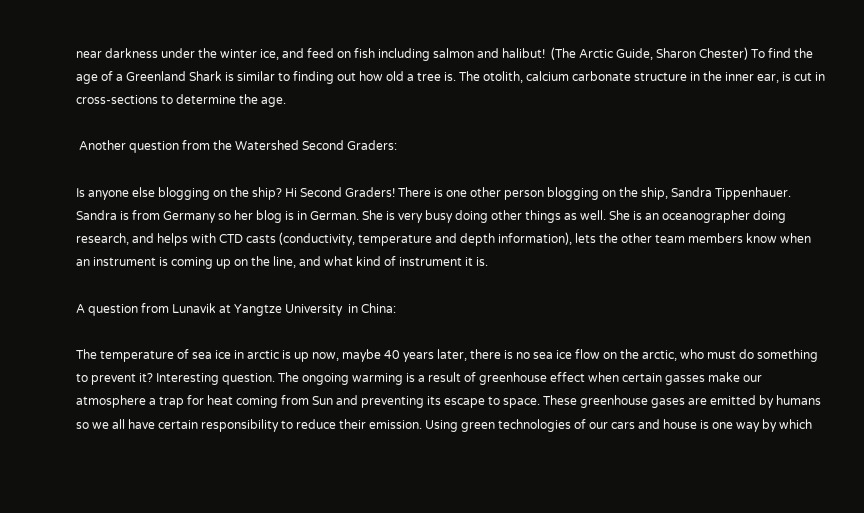near darkness under the winter ice, and feed on fish including salmon and halibut!  (The Arctic Guide, Sharon Chester) To find the age of a Greenland Shark is similar to finding out how old a tree is. The otolith, calcium carbonate structure in the inner ear, is cut in cross-sections to determine the age.

 Another question from the Watershed Second Graders:

Is anyone else blogging on the ship? Hi Second Graders! There is one other person blogging on the ship, Sandra Tippenhauer. Sandra is from Germany so her blog is in German. She is very busy doing other things as well. She is an oceanographer doing research, and helps with CTD casts (conductivity, temperature and depth information), lets the other team members know when an instrument is coming up on the line, and what kind of instrument it is.

A question from Lunavik at Yangtze University  in China:

The temperature of sea ice in arctic is up now, maybe 40 years later, there is no sea ice flow on the arctic, who must do something to prevent it? Interesting question. The ongoing warming is a result of greenhouse effect when certain gasses make our atmosphere a trap for heat coming from Sun and preventing its escape to space. These greenhouse gases are emitted by humans so we all have certain responsibility to reduce their emission. Using green technologies of our cars and house is one way by which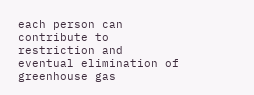each person can contribute to restriction and eventual elimination of greenhouse gas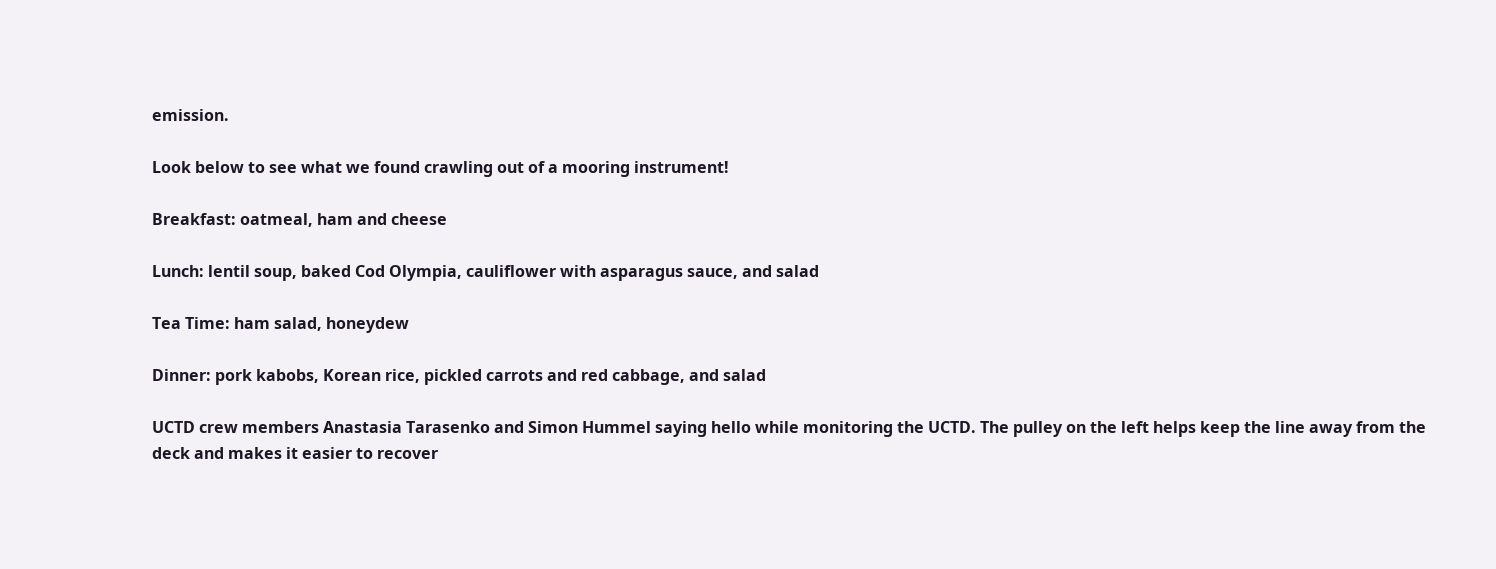emission.

Look below to see what we found crawling out of a mooring instrument!

Breakfast: oatmeal, ham and cheese

Lunch: lentil soup, baked Cod Olympia, cauliflower with asparagus sauce, and salad

Tea Time: ham salad, honeydew

Dinner: pork kabobs, Korean rice, pickled carrots and red cabbage, and salad

UCTD crew members Anastasia Tarasenko and Simon Hummel saying hello while monitoring the UCTD. The pulley on the left helps keep the line away from the deck and makes it easier to recover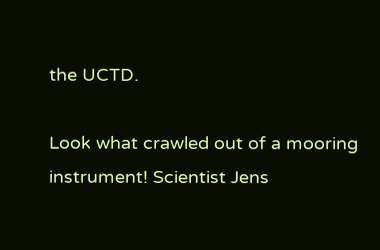the UCTD.

Look what crawled out of a mooring instrument! Scientist Jens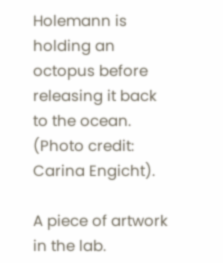Holemann is holding an octopus before releasing it back to the ocean. (Photo credit: Carina Engicht).

A piece of artwork in the lab.